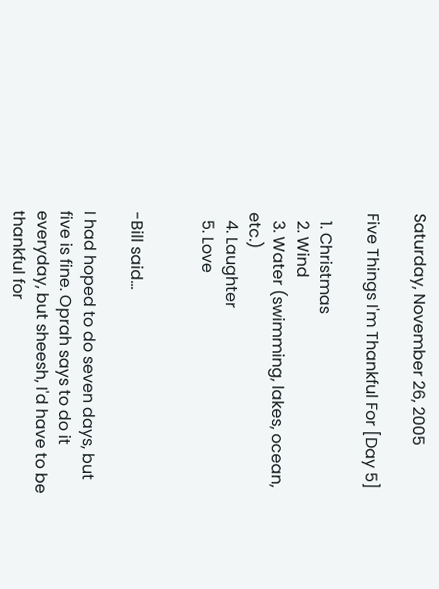Saturday, November 26, 2005

Five Things I'm Thankful For [Day 5]

  1. Christmas
  2. Wind
  3. Water (swimming, lakes, ocean, etc.)
  4. Laughter
  5. Love


-Bill said...

I had hoped to do seven days, but five is fine. Oprah says to do it everyday, but sheesh, I'd have to be thankful for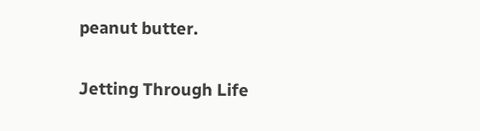peanut butter.

Jetting Through Life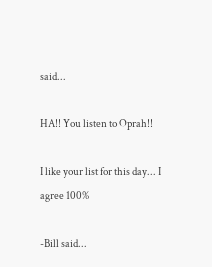said...

HA!! You listen to Oprah!!

I like your list for this day... I agree 100%

-Bill said...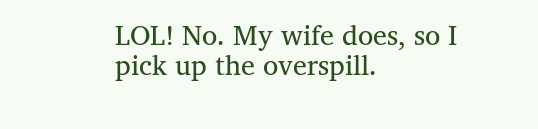LOL! No. My wife does, so I pick up the overspill.